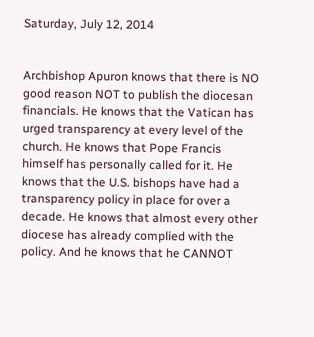Saturday, July 12, 2014


Archbishop Apuron knows that there is NO good reason NOT to publish the diocesan financials. He knows that the Vatican has urged transparency at every level of the church. He knows that Pope Francis himself has personally called for it. He knows that the U.S. bishops have had a transparency policy in place for over a decade. He knows that almost every other diocese has already complied with the policy. And he knows that he CANNOT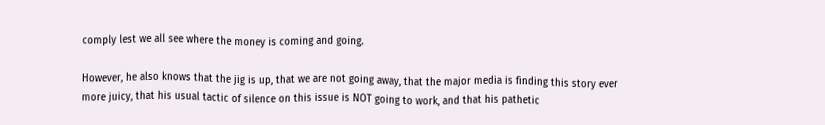comply lest we all see where the money is coming and going.

However, he also knows that the jig is up, that we are not going away, that the major media is finding this story ever more juicy, that his usual tactic of silence on this issue is NOT going to work, and that his pathetic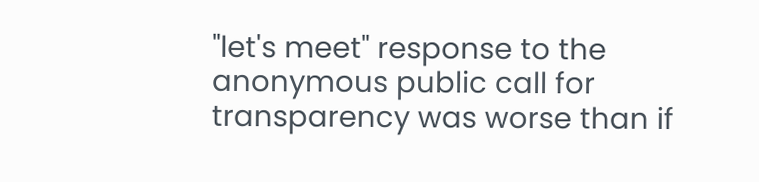"let's meet" response to the anonymous public call for transparency was worse than if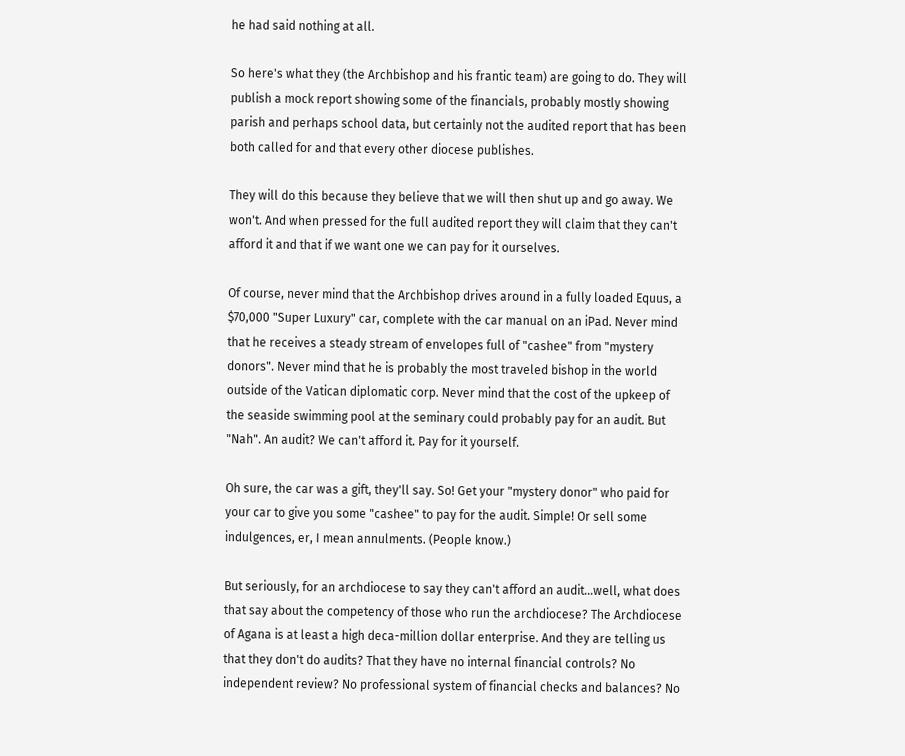he had said nothing at all.

So here's what they (the Archbishop and his frantic team) are going to do. They will publish a mock report showing some of the financials, probably mostly showing parish and perhaps school data, but certainly not the audited report that has been both called for and that every other diocese publishes.

They will do this because they believe that we will then shut up and go away. We won't. And when pressed for the full audited report they will claim that they can't afford it and that if we want one we can pay for it ourselves.

Of course, never mind that the Archbishop drives around in a fully loaded Equus, a $70,000 "Super Luxury" car, complete with the car manual on an iPad. Never mind that he receives a steady stream of envelopes full of "cashee" from "mystery donors". Never mind that he is probably the most traveled bishop in the world outside of the Vatican diplomatic corp. Never mind that the cost of the upkeep of the seaside swimming pool at the seminary could probably pay for an audit. But "Nah". An audit? We can't afford it. Pay for it yourself.

Oh sure, the car was a gift, they'll say. So! Get your "mystery donor" who paid for your car to give you some "cashee" to pay for the audit. Simple! Or sell some indulgences, er, I mean annulments. (People know.)

But seriously, for an archdiocese to say they can't afford an audit...well, what does that say about the competency of those who run the archdiocese? The Archdiocese of Agana is at least a high deca-million dollar enterprise. And they are telling us that they don't do audits? That they have no internal financial controls? No independent review? No professional system of financial checks and balances? No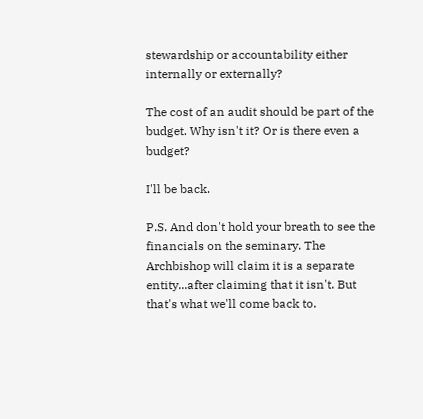stewardship or accountability either internally or externally?

The cost of an audit should be part of the budget. Why isn't it? Or is there even a budget?

I'll be back.

P.S. And don't hold your breath to see the financials on the seminary. The Archbishop will claim it is a separate entity...after claiming that it isn't. But that's what we'll come back to.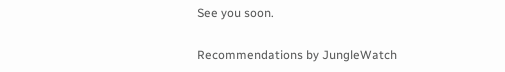See you soon.

Recommendations by JungleWatch